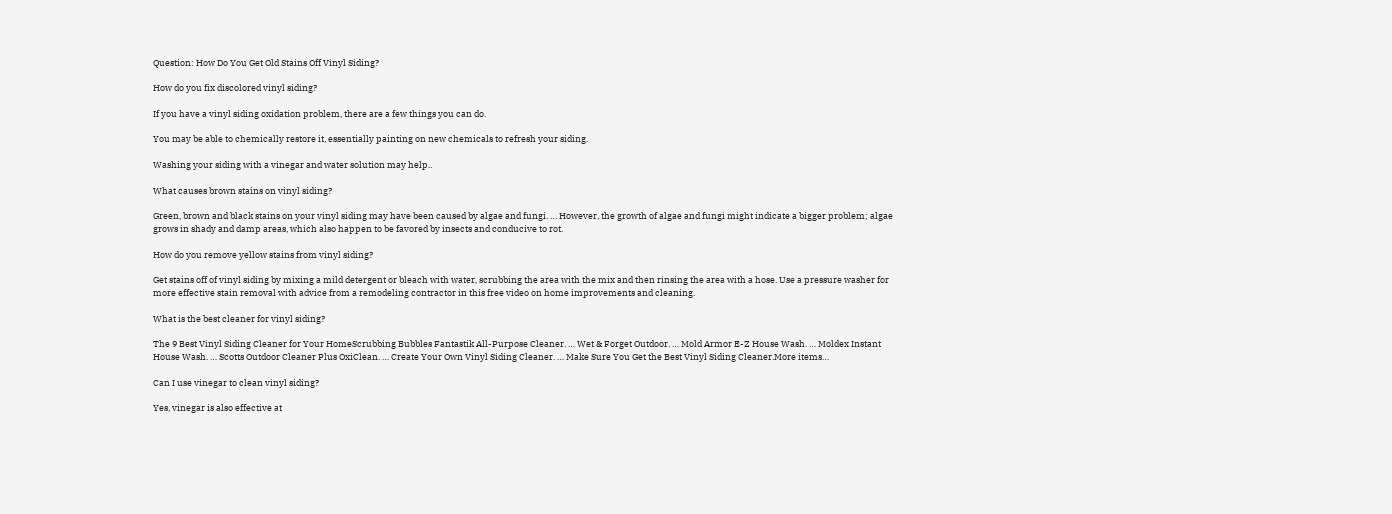Question: How Do You Get Old Stains Off Vinyl Siding?

How do you fix discolored vinyl siding?

If you have a vinyl siding oxidation problem, there are a few things you can do.

You may be able to chemically restore it, essentially painting on new chemicals to refresh your siding.

Washing your siding with a vinegar and water solution may help..

What causes brown stains on vinyl siding?

Green, brown and black stains on your vinyl siding may have been caused by algae and fungi. … However, the growth of algae and fungi might indicate a bigger problem; algae grows in shady and damp areas, which also happen to be favored by insects and conducive to rot.

How do you remove yellow stains from vinyl siding?

Get stains off of vinyl siding by mixing a mild detergent or bleach with water, scrubbing the area with the mix and then rinsing the area with a hose. Use a pressure washer for more effective stain removal with advice from a remodeling contractor in this free video on home improvements and cleaning.

What is the best cleaner for vinyl siding?

The 9 Best Vinyl Siding Cleaner for Your HomeScrubbing Bubbles Fantastik All-Purpose Cleaner. … Wet & Forget Outdoor. … Mold Armor E-Z House Wash. … Moldex Instant House Wash. … Scotts Outdoor Cleaner Plus OxiClean. … Create Your Own Vinyl Siding Cleaner. … Make Sure You Get the Best Vinyl Siding Cleaner.More items…

Can I use vinegar to clean vinyl siding?

Yes, vinegar is also effective at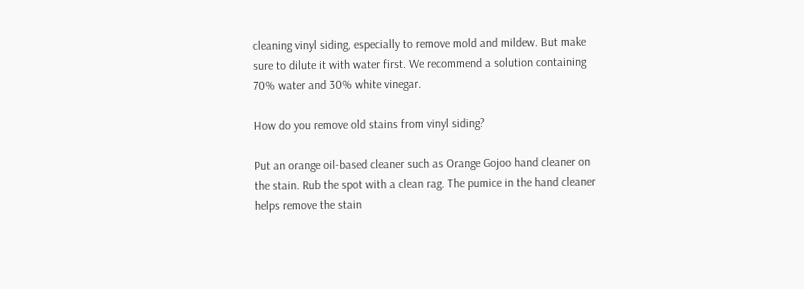cleaning vinyl siding, especially to remove mold and mildew. But make sure to dilute it with water first. We recommend a solution containing 70% water and 30% white vinegar.

How do you remove old stains from vinyl siding?

Put an orange oil-based cleaner such as Orange Gojoo hand cleaner on the stain. Rub the spot with a clean rag. The pumice in the hand cleaner helps remove the stain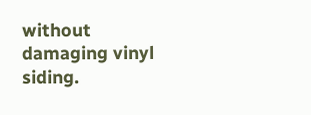without damaging vinyl siding.